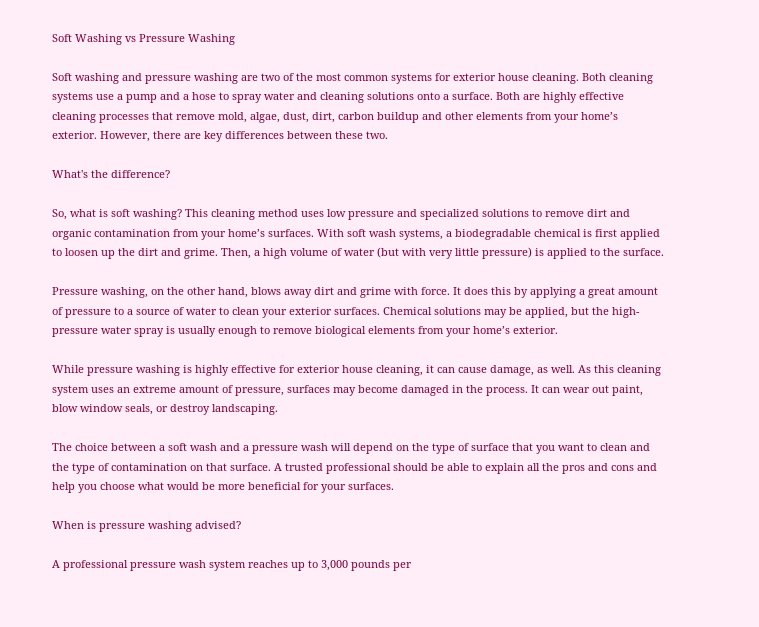Soft Washing vs Pressure Washing

Soft washing and pressure washing are two of the most common systems for exterior house cleaning. Both cleaning systems use a pump and a hose to spray water and cleaning solutions onto a surface. Both are highly effective cleaning processes that remove mold, algae, dust, dirt, carbon buildup and other elements from your home’s exterior. However, there are key differences between these two.

What's the difference?

So, what is soft washing? This cleaning method uses low pressure and specialized solutions to remove dirt and organic contamination from your home’s surfaces. With soft wash systems, a biodegradable chemical is first applied to loosen up the dirt and grime. Then, a high volume of water (but with very little pressure) is applied to the surface.

Pressure washing, on the other hand, blows away dirt and grime with force. It does this by applying a great amount of pressure to a source of water to clean your exterior surfaces. Chemical solutions may be applied, but the high-pressure water spray is usually enough to remove biological elements from your home’s exterior.

While pressure washing is highly effective for exterior house cleaning, it can cause damage, as well. As this cleaning system uses an extreme amount of pressure, surfaces may become damaged in the process. It can wear out paint, blow window seals, or destroy landscaping.

The choice between a soft wash and a pressure wash will depend on the type of surface that you want to clean and the type of contamination on that surface. A trusted professional should be able to explain all the pros and cons and help you choose what would be more beneficial for your surfaces.

When is pressure washing advised?

A professional pressure wash system reaches up to 3,000 pounds per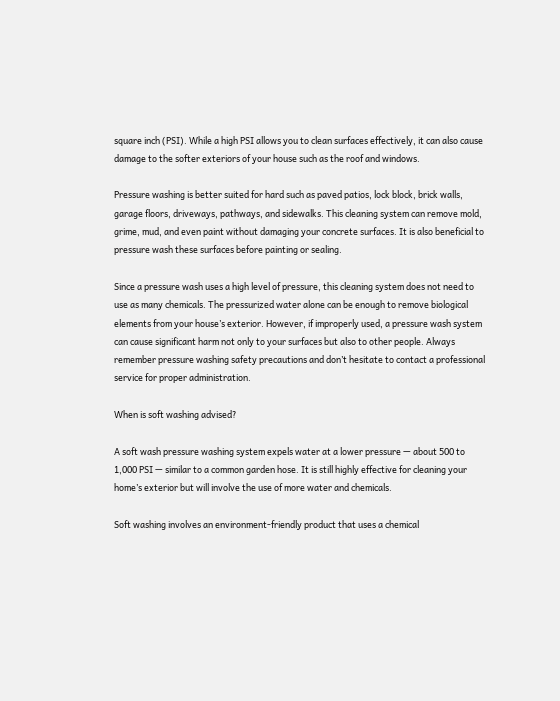square inch (PSI). While a high PSI allows you to clean surfaces effectively, it can also cause damage to the softer exteriors of your house such as the roof and windows.

Pressure washing is better suited for hard such as paved patios, lock block, brick walls, garage floors, driveways, pathways, and sidewalks. This cleaning system can remove mold, grime, mud, and even paint without damaging your concrete surfaces. It is also beneficial to pressure wash these surfaces before painting or sealing.

Since a pressure wash uses a high level of pressure, this cleaning system does not need to use as many chemicals. The pressurized water alone can be enough to remove biological elements from your house’s exterior. However, if improperly used, a pressure wash system can cause significant harm not only to your surfaces but also to other people. Always remember pressure washing safety precautions and don’t hesitate to contact a professional service for proper administration.

When is soft washing advised?

A soft wash pressure washing system expels water at a lower pressure — about 500 to 1,000 PSI — similar to a common garden hose. It is still highly effective for cleaning your home’s exterior but will involve the use of more water and chemicals.

Soft washing involves an environment-friendly product that uses a chemical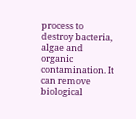process to destroy bacteria, algae and organic contamination. It can remove biological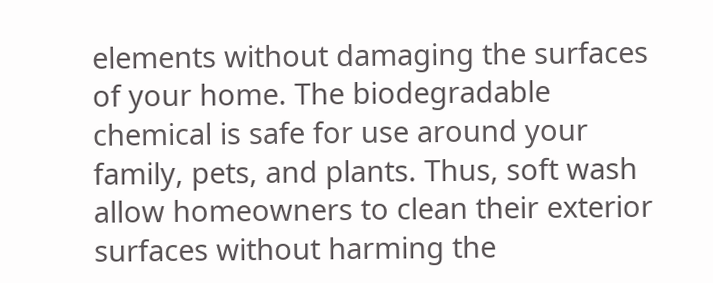elements without damaging the surfaces of your home. The biodegradable chemical is safe for use around your family, pets, and plants. Thus, soft wash allow homeowners to clean their exterior surfaces without harming the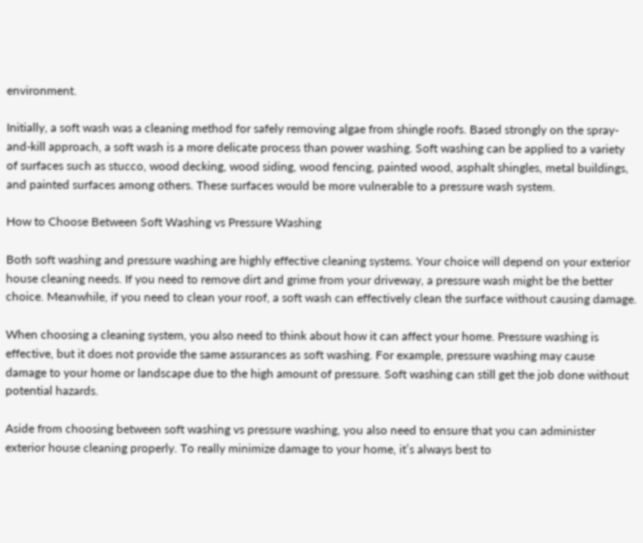environment.

Initially, a soft wash was a cleaning method for safely removing algae from shingle roofs. Based strongly on the spray-and-kill approach, a soft wash is a more delicate process than power washing. Soft washing can be applied to a variety of surfaces such as stucco, wood decking, wood siding, wood fencing, painted wood, asphalt shingles, metal buildings, and painted surfaces among others. These surfaces would be more vulnerable to a pressure wash system.

How to Choose Between Soft Washing vs Pressure Washing

Both soft washing and pressure washing are highly effective cleaning systems. Your choice will depend on your exterior house cleaning needs. If you need to remove dirt and grime from your driveway, a pressure wash might be the better choice. Meanwhile, if you need to clean your roof, a soft wash can effectively clean the surface without causing damage.

When choosing a cleaning system, you also need to think about how it can affect your home. Pressure washing is effective, but it does not provide the same assurances as soft washing. For example, pressure washing may cause damage to your home or landscape due to the high amount of pressure. Soft washing can still get the job done without potential hazards.

Aside from choosing between soft washing vs pressure washing, you also need to ensure that you can administer exterior house cleaning properly. To really minimize damage to your home, it’s always best to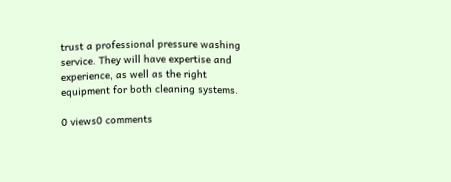trust a professional pressure washing service. They will have expertise and experience, as well as the right equipment for both cleaning systems.

0 views0 comments